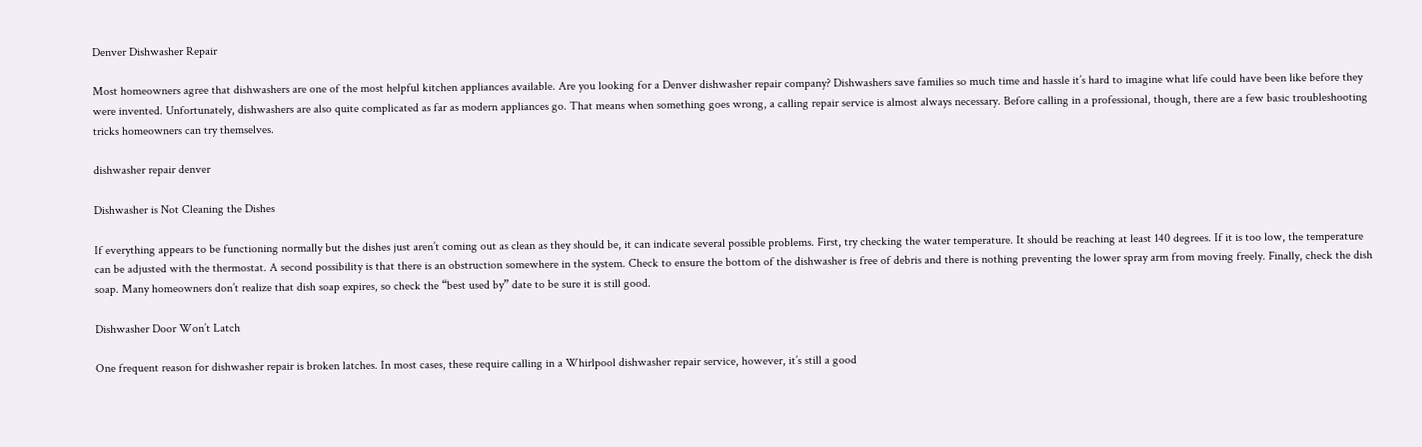Denver Dishwasher Repair

Most homeowners agree that dishwashers are one of the most helpful kitchen appliances available. Are you looking for a Denver dishwasher repair company? Dishwashers save families so much time and hassle it’s hard to imagine what life could have been like before they were invented. Unfortunately, dishwashers are also quite complicated as far as modern appliances go. That means when something goes wrong, a calling repair service is almost always necessary. Before calling in a professional, though, there are a few basic troubleshooting tricks homeowners can try themselves.

dishwasher repair denver

Dishwasher is Not Cleaning the Dishes

If everything appears to be functioning normally but the dishes just aren’t coming out as clean as they should be, it can indicate several possible problems. First, try checking the water temperature. It should be reaching at least 140 degrees. If it is too low, the temperature can be adjusted with the thermostat. A second possibility is that there is an obstruction somewhere in the system. Check to ensure the bottom of the dishwasher is free of debris and there is nothing preventing the lower spray arm from moving freely. Finally, check the dish soap. Many homeowners don’t realize that dish soap expires, so check the “best used by” date to be sure it is still good.

Dishwasher Door Won’t Latch

One frequent reason for dishwasher repair is broken latches. In most cases, these require calling in a Whirlpool dishwasher repair service, however, it’s still a good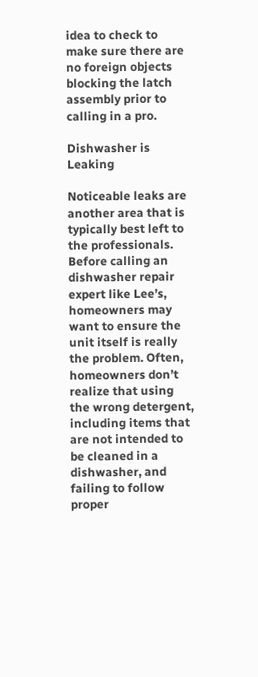idea to check to make sure there are no foreign objects blocking the latch assembly prior to calling in a pro.

Dishwasher is Leaking

Noticeable leaks are another area that is typically best left to the professionals. Before calling an dishwasher repair expert like Lee’s, homeowners may want to ensure the unit itself is really the problem. Often, homeowners don’t realize that using the wrong detergent, including items that are not intended to be cleaned in a dishwasher, and failing to follow proper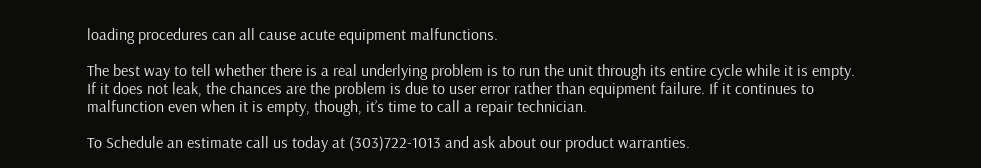loading procedures can all cause acute equipment malfunctions.

The best way to tell whether there is a real underlying problem is to run the unit through its entire cycle while it is empty. If it does not leak, the chances are the problem is due to user error rather than equipment failure. If it continues to malfunction even when it is empty, though, it’s time to call a repair technician.

To Schedule an estimate call us today at (303)722-1013 and ask about our product warranties.